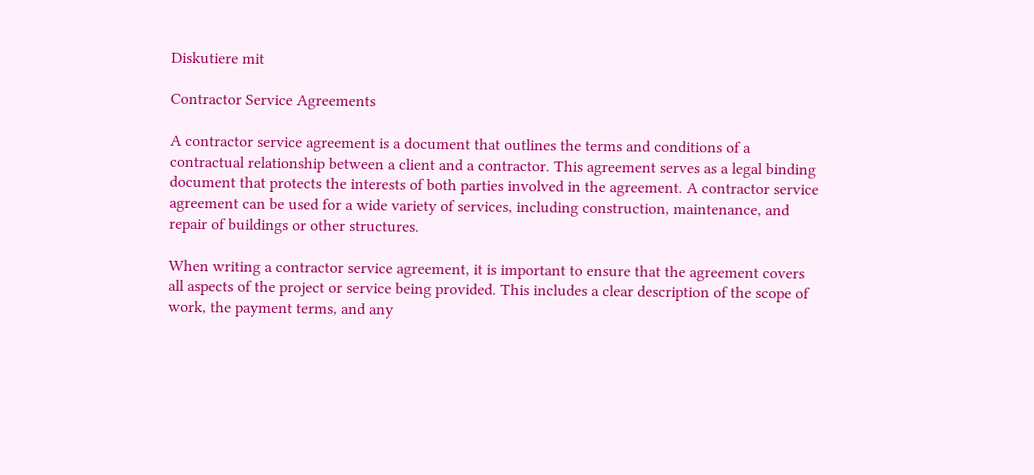Diskutiere mit

Contractor Service Agreements

A contractor service agreement is a document that outlines the terms and conditions of a contractual relationship between a client and a contractor. This agreement serves as a legal binding document that protects the interests of both parties involved in the agreement. A contractor service agreement can be used for a wide variety of services, including construction, maintenance, and repair of buildings or other structures.

When writing a contractor service agreement, it is important to ensure that the agreement covers all aspects of the project or service being provided. This includes a clear description of the scope of work, the payment terms, and any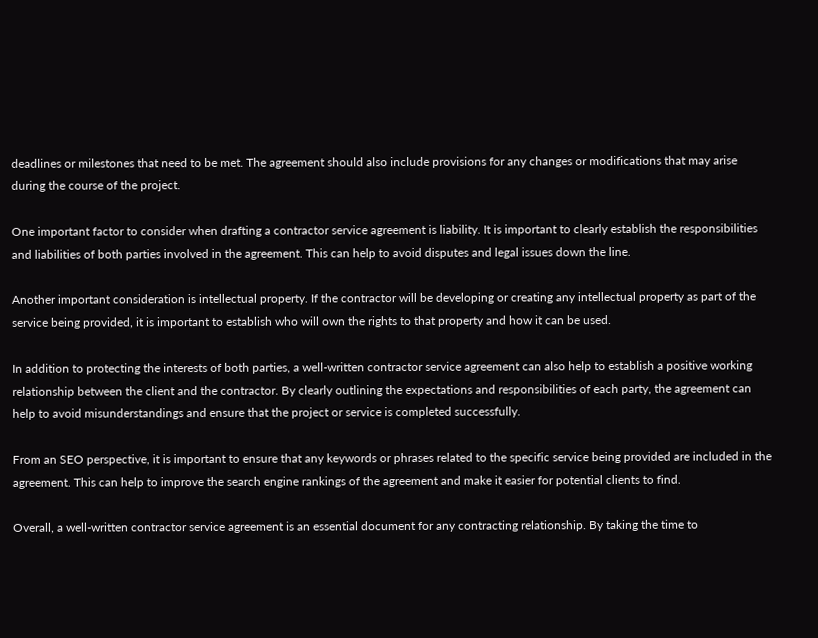deadlines or milestones that need to be met. The agreement should also include provisions for any changes or modifications that may arise during the course of the project.

One important factor to consider when drafting a contractor service agreement is liability. It is important to clearly establish the responsibilities and liabilities of both parties involved in the agreement. This can help to avoid disputes and legal issues down the line.

Another important consideration is intellectual property. If the contractor will be developing or creating any intellectual property as part of the service being provided, it is important to establish who will own the rights to that property and how it can be used.

In addition to protecting the interests of both parties, a well-written contractor service agreement can also help to establish a positive working relationship between the client and the contractor. By clearly outlining the expectations and responsibilities of each party, the agreement can help to avoid misunderstandings and ensure that the project or service is completed successfully.

From an SEO perspective, it is important to ensure that any keywords or phrases related to the specific service being provided are included in the agreement. This can help to improve the search engine rankings of the agreement and make it easier for potential clients to find.

Overall, a well-written contractor service agreement is an essential document for any contracting relationship. By taking the time to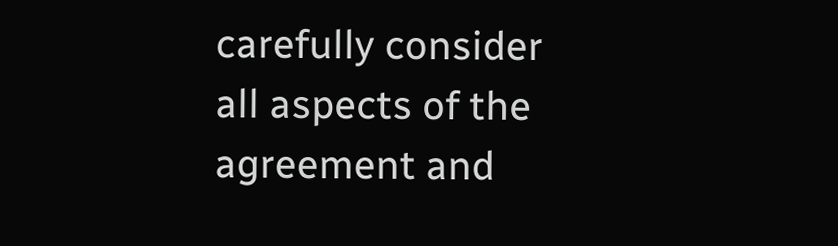carefully consider all aspects of the agreement and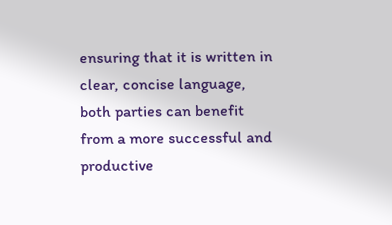ensuring that it is written in clear, concise language, both parties can benefit from a more successful and productive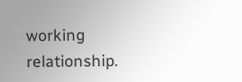working relationship.